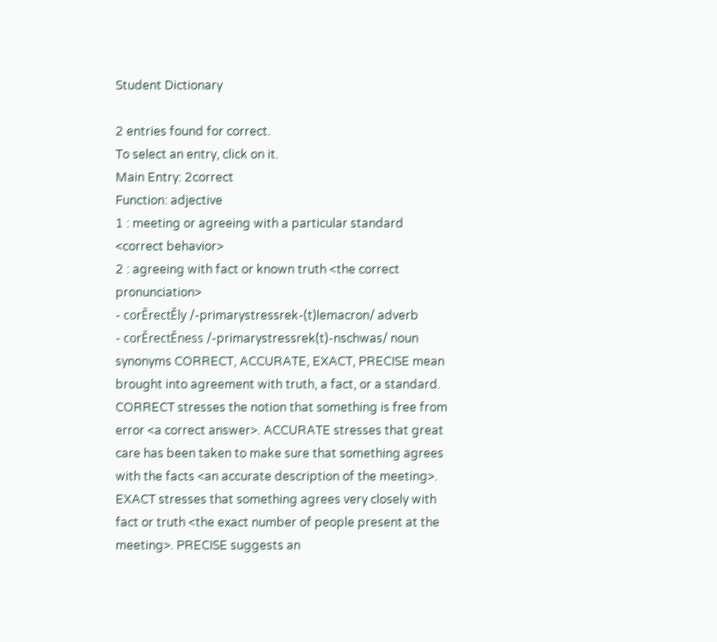Student Dictionary

2 entries found for correct.
To select an entry, click on it.
Main Entry: 2correct
Function: adjective
1 : meeting or agreeing with a particular standard <correct behavior>
2 : agreeing with fact or known truth <the correct pronunciation>
- corĚrectĚly /-primarystressrek-(t)lemacron/ adverb
- corĚrectĚness /-primarystressrek(t)-nschwas/ noun
synonyms CORRECT, ACCURATE, EXACT, PRECISE mean brought into agreement with truth, a fact, or a standard. CORRECT stresses the notion that something is free from error <a correct answer>. ACCURATE stresses that great care has been taken to make sure that something agrees with the facts <an accurate description of the meeting>. EXACT stresses that something agrees very closely with fact or truth <the exact number of people present at the meeting>. PRECISE suggests an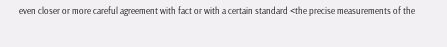even closer or more careful agreement with fact or with a certain standard <the precise measurements of the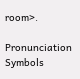room>.

Pronunciation Symbols